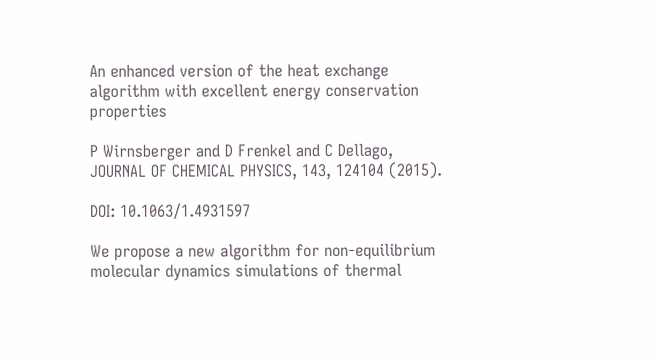An enhanced version of the heat exchange algorithm with excellent energy conservation properties

P Wirnsberger and D Frenkel and C Dellago, JOURNAL OF CHEMICAL PHYSICS, 143, 124104 (2015).

DOI: 10.1063/1.4931597

We propose a new algorithm for non-equilibrium molecular dynamics simulations of thermal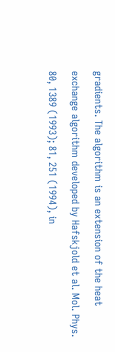gradients. The algorithm is an extension of the heat exchange algorithm developed by Hafskjold et al. Mol. Phys. 80, 1389 (1993); 81, 251 (1994), in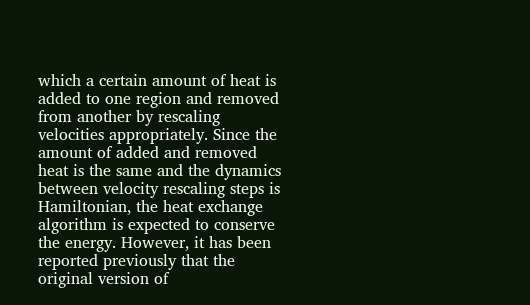which a certain amount of heat is added to one region and removed from another by rescaling velocities appropriately. Since the amount of added and removed heat is the same and the dynamics between velocity rescaling steps is Hamiltonian, the heat exchange algorithm is expected to conserve the energy. However, it has been reported previously that the original version of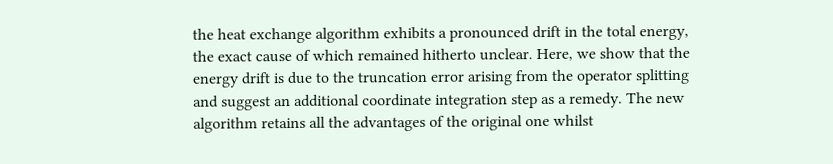the heat exchange algorithm exhibits a pronounced drift in the total energy, the exact cause of which remained hitherto unclear. Here, we show that the energy drift is due to the truncation error arising from the operator splitting and suggest an additional coordinate integration step as a remedy. The new algorithm retains all the advantages of the original one whilst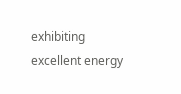exhibiting excellent energy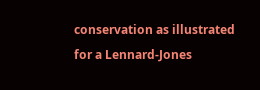conservation as illustrated for a Lennard-Jones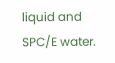liquid and SPC/E water.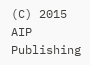(C) 2015 AIP Publishing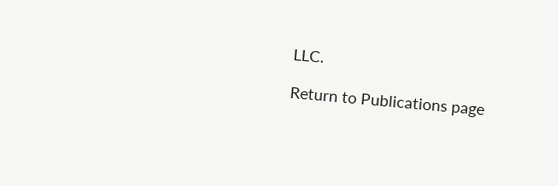LLC.

Return to Publications page